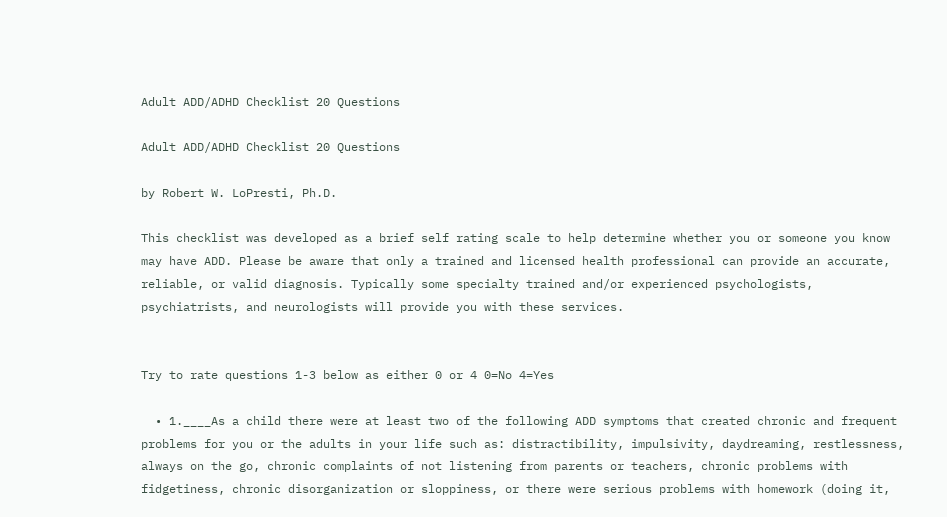Adult ADD/ADHD Checklist 20 Questions

Adult ADD/ADHD Checklist 20 Questions

by Robert W. LoPresti, Ph.D.

This checklist was developed as a brief self rating scale to help determine whether you or someone you know may have ADD. Please be aware that only a trained and licensed health professional can provide an accurate, reliable, or valid diagnosis. Typically some specialty trained and/or experienced psychologists, psychiatrists, and neurologists will provide you with these services.


Try to rate questions 1-3 below as either 0 or 4 0=No 4=Yes

  • 1.____As a child there were at least two of the following ADD symptoms that created chronic and frequent problems for you or the adults in your life such as: distractibility, impulsivity, daydreaming, restlessness, always on the go, chronic complaints of not listening from parents or teachers, chronic problems with fidgetiness, chronic disorganization or sloppiness, or there were serious problems with homework (doing it,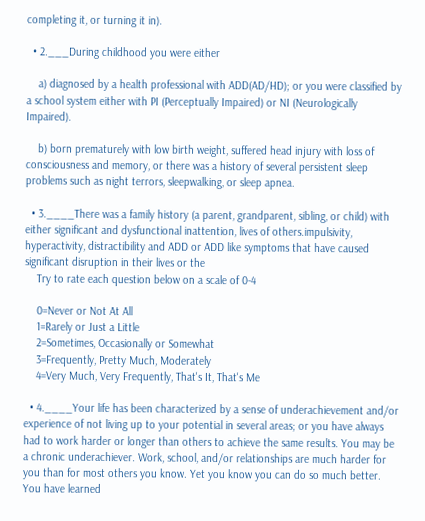completing it, or turning it in).

  • 2.___During childhood you were either

    a) diagnosed by a health professional with ADD(AD/HD); or you were classified by a school system either with PI (Perceptually Impaired) or NI (Neurologically Impaired).

    b) born prematurely with low birth weight, suffered head injury with loss of consciousness and memory, or there was a history of several persistent sleep problems such as night terrors, sleepwalking, or sleep apnea.

  • 3.____There was a family history (a parent, grandparent, sibling, or child) with either significant and dysfunctional inattention, lives of others.impulsivity, hyperactivity, distractibility and ADD or ADD like symptoms that have caused significant disruption in their lives or the
    Try to rate each question below on a scale of 0-4

    0=Never or Not At All
    1=Rarely or Just a Little
    2=Sometimes, Occasionally or Somewhat
    3=Frequently, Pretty Much, Moderately
    4=Very Much, Very Frequently, That's It, That's Me

  • 4.____Your life has been characterized by a sense of underachievement and/or experience of not living up to your potential in several areas; or you have always had to work harder or longer than others to achieve the same results. You may be a chronic underachiever. Work, school, and/or relationships are much harder for you than for most others you know. Yet you know you can do so much better. You have learned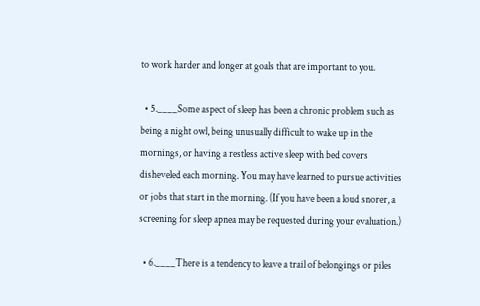to work harder and longer at goals that are important to you.

  • 5.____Some aspect of sleep has been a chronic problem such as being a night owl, being unusually difficult to wake up in the mornings, or having a restless active sleep with bed covers disheveled each morning. You may have learned to pursue activities or jobs that start in the morning. (If you have been a loud snorer, a screening for sleep apnea may be requested during your evaluation.)

  • 6.____There is a tendency to leave a trail of belongings or piles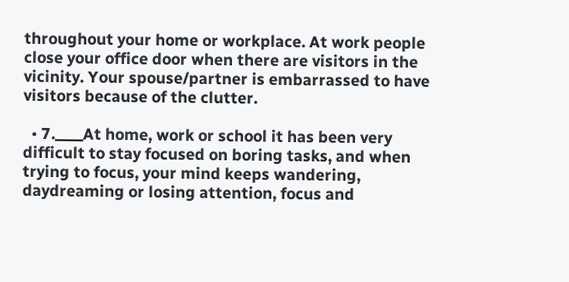throughout your home or workplace. At work people close your office door when there are visitors in the vicinity. Your spouse/partner is embarrassed to have visitors because of the clutter.

  • 7.____At home, work or school it has been very difficult to stay focused on boring tasks, and when trying to focus, your mind keeps wandering, daydreaming or losing attention, focus and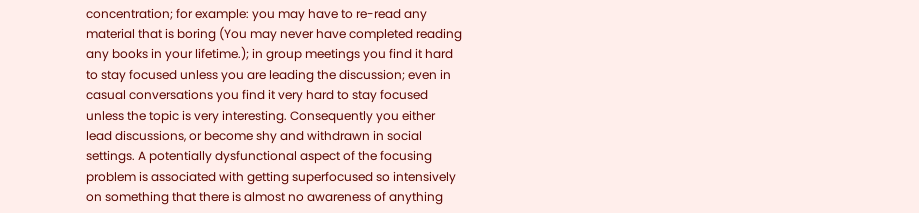concentration; for example: you may have to re-read any material that is boring (You may never have completed reading any books in your lifetime.); in group meetings you find it hard to stay focused unless you are leading the discussion; even in casual conversations you find it very hard to stay focused unless the topic is very interesting. Consequently you either lead discussions, or become shy and withdrawn in social settings. A potentially dysfunctional aspect of the focusing problem is associated with getting superfocused so intensively on something that there is almost no awareness of anything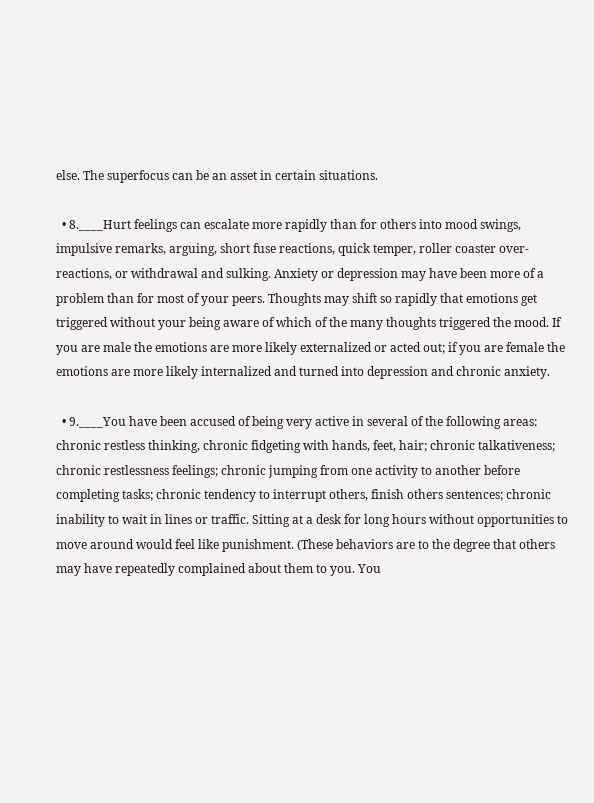else. The superfocus can be an asset in certain situations.

  • 8.____Hurt feelings can escalate more rapidly than for others into mood swings, impulsive remarks, arguing, short fuse reactions, quick temper, roller coaster over-reactions, or withdrawal and sulking. Anxiety or depression may have been more of a problem than for most of your peers. Thoughts may shift so rapidly that emotions get triggered without your being aware of which of the many thoughts triggered the mood. If you are male the emotions are more likely externalized or acted out; if you are female the emotions are more likely internalized and turned into depression and chronic anxiety.

  • 9.____You have been accused of being very active in several of the following areas: chronic restless thinking, chronic fidgeting with hands, feet, hair; chronic talkativeness; chronic restlessness feelings; chronic jumping from one activity to another before completing tasks; chronic tendency to interrupt others, finish others sentences; chronic inability to wait in lines or traffic. Sitting at a desk for long hours without opportunities to move around would feel like punishment. (These behaviors are to the degree that others may have repeatedly complained about them to you. You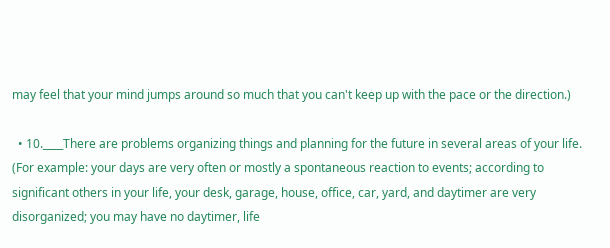may feel that your mind jumps around so much that you can't keep up with the pace or the direction.)

  • 10.____There are problems organizing things and planning for the future in several areas of your life. (For example: your days are very often or mostly a spontaneous reaction to events; according to significant others in your life, your desk, garage, house, office, car, yard, and daytimer are very disorganized; you may have no daytimer, life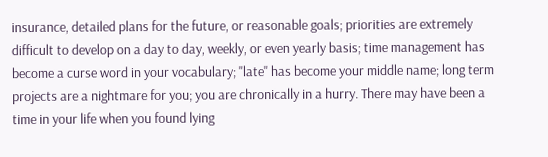insurance, detailed plans for the future, or reasonable goals; priorities are extremely difficult to develop on a day to day, weekly, or even yearly basis; time management has become a curse word in your vocabulary; "late" has become your middle name; long term projects are a nightmare for you; you are chronically in a hurry. There may have been a time in your life when you found lying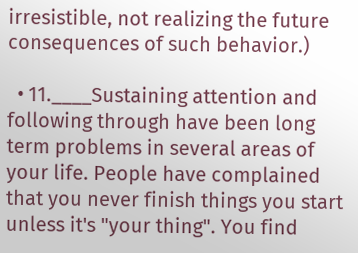irresistible, not realizing the future consequences of such behavior.)

  • 11.____Sustaining attention and following through have been long term problems in several areas of your life. People have complained that you never finish things you start unless it's "your thing". You find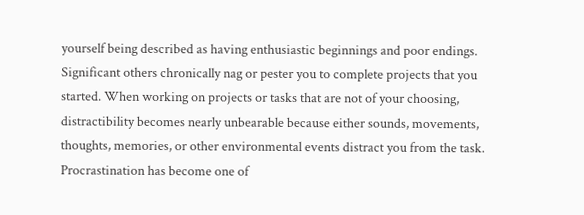yourself being described as having enthusiastic beginnings and poor endings. Significant others chronically nag or pester you to complete projects that you started. When working on projects or tasks that are not of your choosing, distractibility becomes nearly unbearable because either sounds, movements, thoughts, memories, or other environmental events distract you from the task. Procrastination has become one of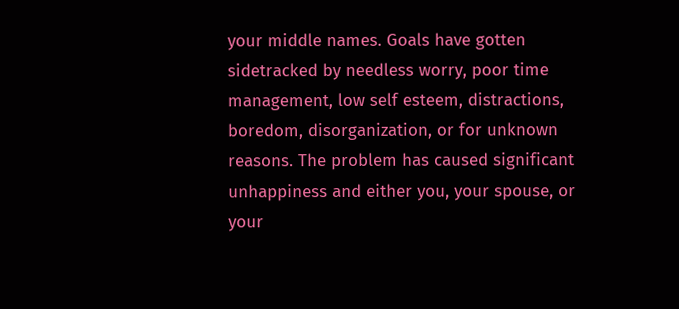your middle names. Goals have gotten sidetracked by needless worry, poor time management, low self esteem, distractions, boredom, disorganization, or for unknown reasons. The problem has caused significant unhappiness and either you, your spouse, or your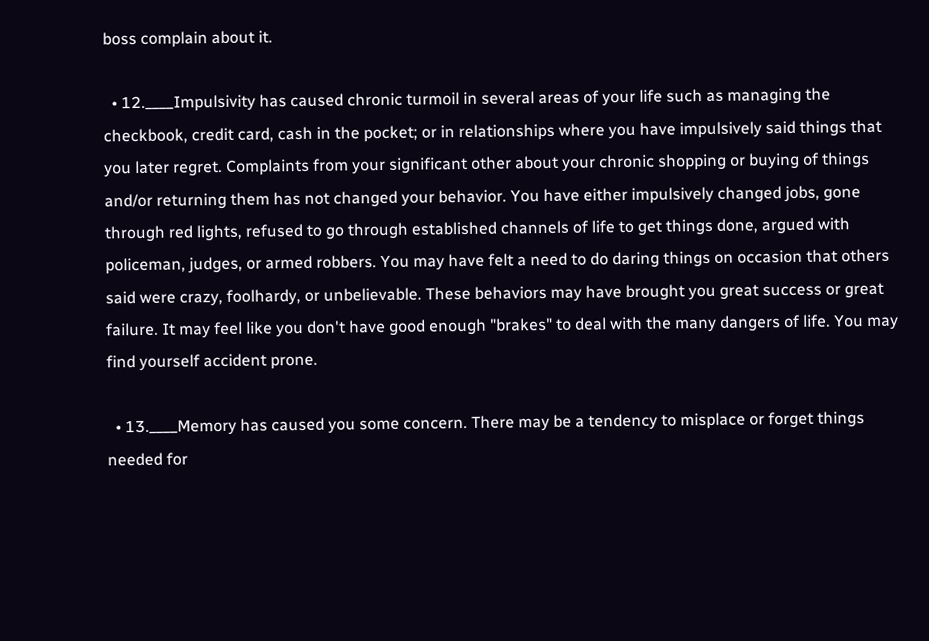boss complain about it.

  • 12.____Impulsivity has caused chronic turmoil in several areas of your life such as managing the checkbook, credit card, cash in the pocket; or in relationships where you have impulsively said things that you later regret. Complaints from your significant other about your chronic shopping or buying of things and/or returning them has not changed your behavior. You have either impulsively changed jobs, gone through red lights, refused to go through established channels of life to get things done, argued with policeman, judges, or armed robbers. You may have felt a need to do daring things on occasion that others said were crazy, foolhardy, or unbelievable. These behaviors may have brought you great success or great failure. It may feel like you don't have good enough "brakes" to deal with the many dangers of life. You may find yourself accident prone.

  • 13.____Memory has caused you some concern. There may be a tendency to misplace or forget things needed for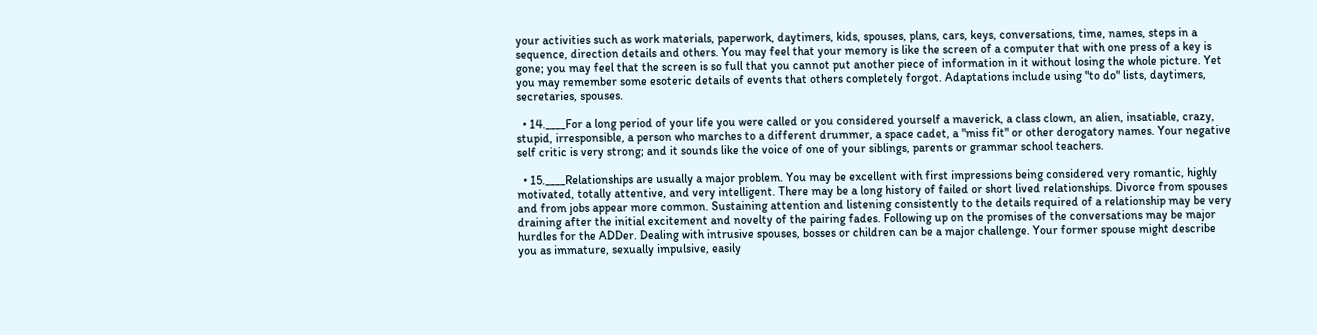your activities such as work materials, paperwork, daytimers, kids, spouses, plans, cars, keys, conversations, time, names, steps in a sequence, direction details and others. You may feel that your memory is like the screen of a computer that with one press of a key is gone; you may feel that the screen is so full that you cannot put another piece of information in it without losing the whole picture. Yet you may remember some esoteric details of events that others completely forgot. Adaptations include using "to do" lists, daytimers, secretaries, spouses.

  • 14.____For a long period of your life you were called or you considered yourself a maverick, a class clown, an alien, insatiable, crazy, stupid, irresponsible, a person who marches to a different drummer, a space cadet, a "miss fit" or other derogatory names. Your negative self critic is very strong; and it sounds like the voice of one of your siblings, parents or grammar school teachers.

  • 15.____Relationships are usually a major problem. You may be excellent with first impressions being considered very romantic, highly motivated, totally attentive, and very intelligent. There may be a long history of failed or short lived relationships. Divorce from spouses and from jobs appear more common. Sustaining attention and listening consistently to the details required of a relationship may be very draining after the initial excitement and novelty of the pairing fades. Following up on the promises of the conversations may be major hurdles for the ADDer. Dealing with intrusive spouses, bosses or children can be a major challenge. Your former spouse might describe you as immature, sexually impulsive, easily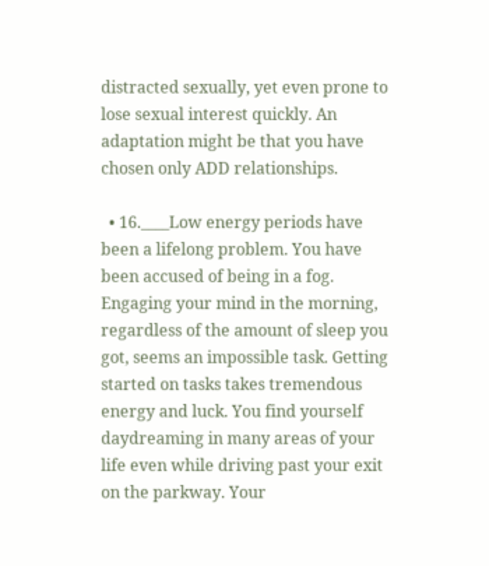distracted sexually, yet even prone to lose sexual interest quickly. An adaptation might be that you have chosen only ADD relationships.

  • 16.____Low energy periods have been a lifelong problem. You have been accused of being in a fog. Engaging your mind in the morning, regardless of the amount of sleep you got, seems an impossible task. Getting started on tasks takes tremendous energy and luck. You find yourself daydreaming in many areas of your life even while driving past your exit on the parkway. Your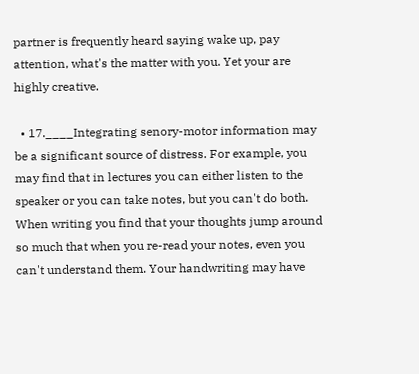partner is frequently heard saying wake up, pay attention, what's the matter with you. Yet your are highly creative.

  • 17.____Integrating senory-motor information may be a significant source of distress. For example, you may find that in lectures you can either listen to the speaker or you can take notes, but you can't do both. When writing you find that your thoughts jump around so much that when you re-read your notes, even you can't understand them. Your handwriting may have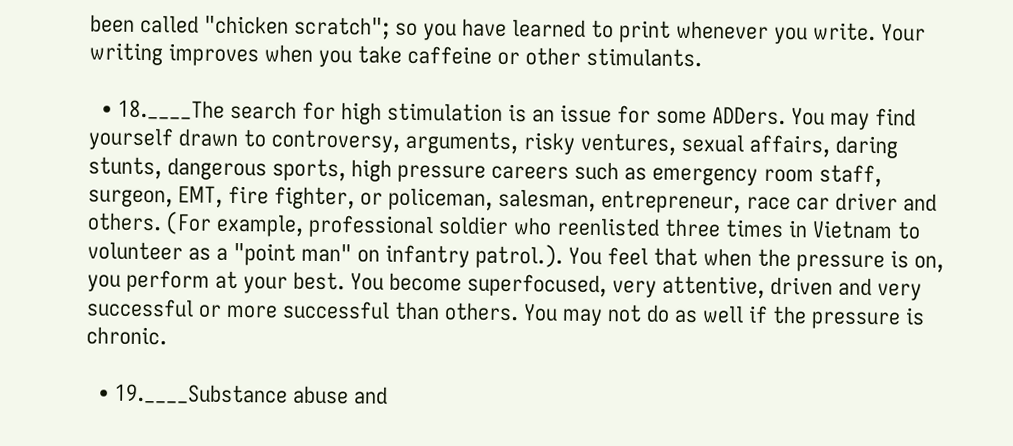been called "chicken scratch"; so you have learned to print whenever you write. Your writing improves when you take caffeine or other stimulants.

  • 18.____The search for high stimulation is an issue for some ADDers. You may find yourself drawn to controversy, arguments, risky ventures, sexual affairs, daring stunts, dangerous sports, high pressure careers such as emergency room staff, surgeon, EMT, fire fighter, or policeman, salesman, entrepreneur, race car driver and others. (For example, professional soldier who reenlisted three times in Vietnam to volunteer as a "point man" on infantry patrol.). You feel that when the pressure is on, you perform at your best. You become superfocused, very attentive, driven and very successful or more successful than others. You may not do as well if the pressure is chronic.

  • 19.____Substance abuse and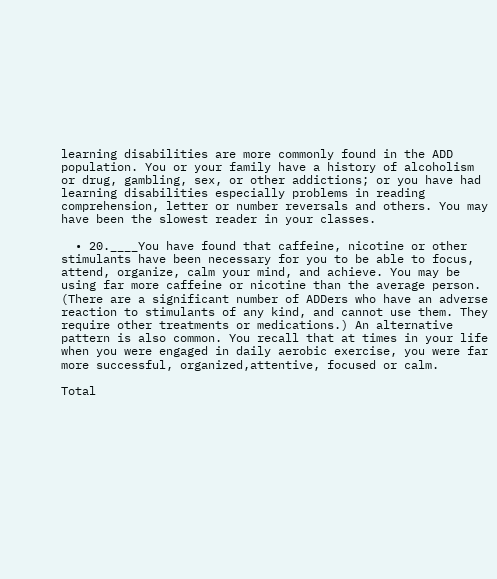learning disabilities are more commonly found in the ADD population. You or your family have a history of alcoholism or drug, gambling, sex, or other addictions; or you have had learning disabilities especially problems in reading comprehension, letter or number reversals and others. You may have been the slowest reader in your classes.

  • 20.____You have found that caffeine, nicotine or other stimulants have been necessary for you to be able to focus, attend, organize, calm your mind, and achieve. You may be using far more caffeine or nicotine than the average person. (There are a significant number of ADDers who have an adverse reaction to stimulants of any kind, and cannot use them. They require other treatments or medications.) An alternative pattern is also common. You recall that at times in your life when you were engaged in daily aerobic exercise, you were far more successful, organized,attentive, focused or calm.

Total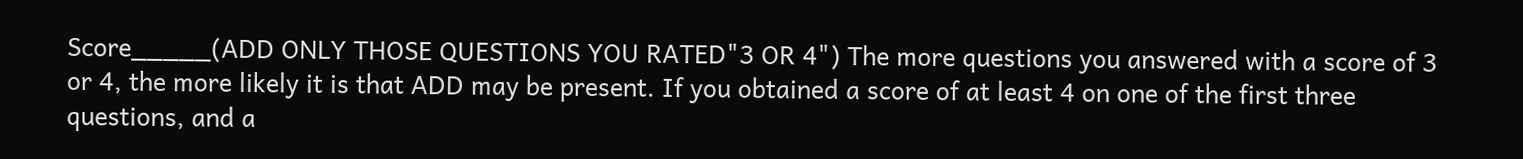Score_____(ADD ONLY THOSE QUESTIONS YOU RATED"3 OR 4") The more questions you answered with a score of 3 or 4, the more likely it is that ADD may be present. If you obtained a score of at least 4 on one of the first three questions, and a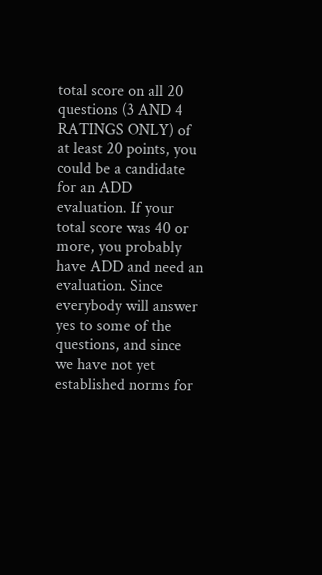total score on all 20 questions (3 AND 4 RATINGS ONLY) of at least 20 points, you could be a candidate for an ADD evaluation. If your total score was 40 or more, you probably have ADD and need an evaluation. Since everybody will answer yes to some of the questions, and since we have not yet established norms for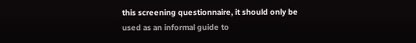this screening questionnaire, it should only be used as an informal guide to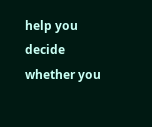help you decide whether you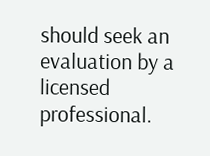should seek an evaluation by a licensed professional.